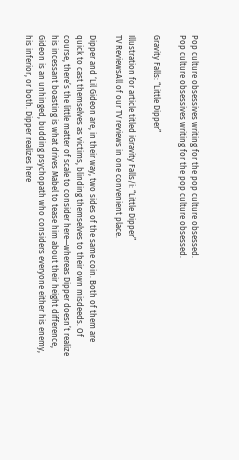Pop culture obsessives writing for the pop culture obsessed.
Pop culture obsessives writing for the pop culture obsessed.

Gravity Falls: “Little Dipper”

Illustration for article titled iGravity Falls/i: “Little Dipper”
TV ReviewsAll of our TV reviews in one convenient place.

Dipper and ‘Lil Gideon are, in their way, two sides of the same coin. Both of them are quick to cast themselves as victims, blinding themselves to their own misdeeds. Of course, there’s the little matter of scale to consider here—whereas Dipper doesn’t realize his incessant boasting is what drives Mabel to tease him about their height difference, Gideon is an unhinged, budding psychopath who considers everyone either his enemy, his inferior, or both. Dipper realizes here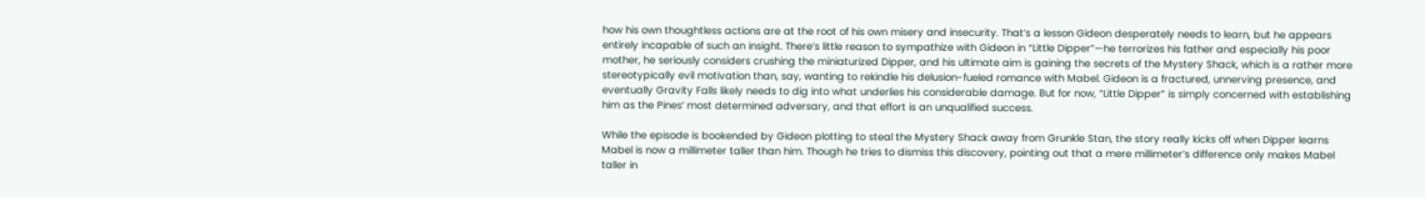how his own thoughtless actions are at the root of his own misery and insecurity. That’s a lesson Gideon desperately needs to learn, but he appears entirely incapable of such an insight. There’s little reason to sympathize with Gideon in “Little Dipper”—he terrorizes his father and especially his poor mother, he seriously considers crushing the miniaturized Dipper, and his ultimate aim is gaining the secrets of the Mystery Shack, which is a rather more stereotypically evil motivation than, say, wanting to rekindle his delusion-fueled romance with Mabel. Gideon is a fractured, unnerving presence, and eventually Gravity Falls likely needs to dig into what underlies his considerable damage. But for now, “Little Dipper” is simply concerned with establishing him as the Pines’ most determined adversary, and that effort is an unqualified success.

While the episode is bookended by Gideon plotting to steal the Mystery Shack away from Grunkle Stan, the story really kicks off when Dipper learns Mabel is now a millimeter taller than him. Though he tries to dismiss this discovery, pointing out that a mere millimeter’s difference only makes Mabel taller in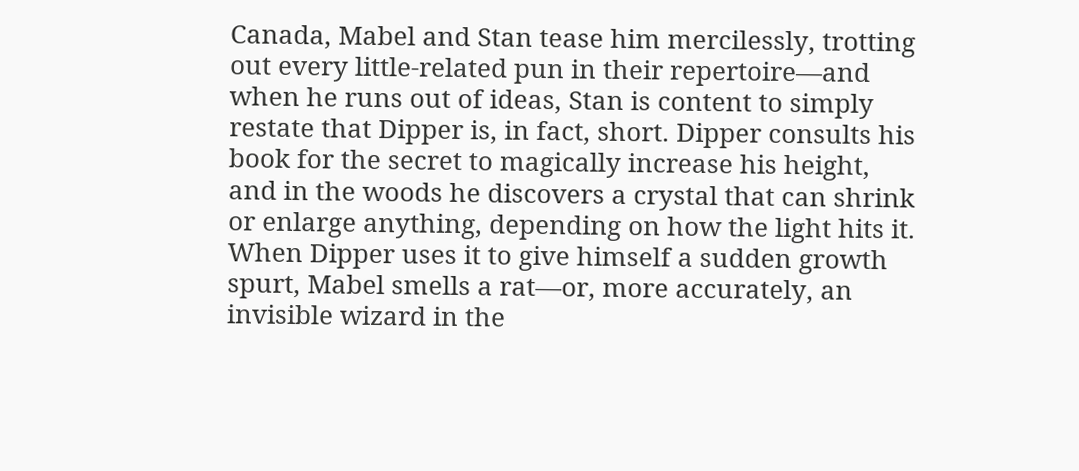Canada, Mabel and Stan tease him mercilessly, trotting out every little-related pun in their repertoire—and when he runs out of ideas, Stan is content to simply restate that Dipper is, in fact, short. Dipper consults his book for the secret to magically increase his height, and in the woods he discovers a crystal that can shrink or enlarge anything, depending on how the light hits it. When Dipper uses it to give himself a sudden growth spurt, Mabel smells a rat—or, more accurately, an invisible wizard in the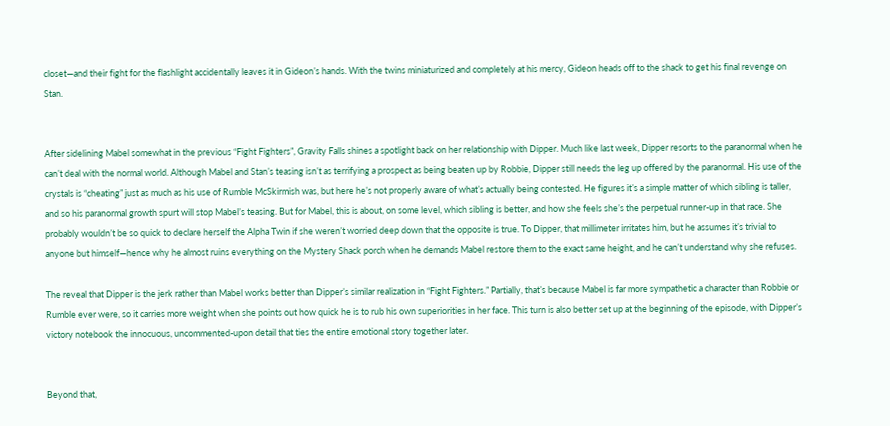closet—and their fight for the flashlight accidentally leaves it in Gideon’s hands. With the twins miniaturized and completely at his mercy, Gideon heads off to the shack to get his final revenge on Stan.


After sidelining Mabel somewhat in the previous “Fight Fighters”, Gravity Falls shines a spotlight back on her relationship with Dipper. Much like last week, Dipper resorts to the paranormal when he can’t deal with the normal world. Although Mabel and Stan’s teasing isn’t as terrifying a prospect as being beaten up by Robbie, Dipper still needs the leg up offered by the paranormal. His use of the crystals is “cheating” just as much as his use of Rumble McSkirmish was, but here he’s not properly aware of what’s actually being contested. He figures it’s a simple matter of which sibling is taller, and so his paranormal growth spurt will stop Mabel’s teasing. But for Mabel, this is about, on some level, which sibling is better, and how she feels she’s the perpetual runner-up in that race. She probably wouldn’t be so quick to declare herself the Alpha Twin if she weren’t worried deep down that the opposite is true. To Dipper, that millimeter irritates him, but he assumes it’s trivial to anyone but himself—hence why he almost ruins everything on the Mystery Shack porch when he demands Mabel restore them to the exact same height, and he can’t understand why she refuses.

The reveal that Dipper is the jerk rather than Mabel works better than Dipper’s similar realization in “Fight Fighters.” Partially, that’s because Mabel is far more sympathetic a character than Robbie or Rumble ever were, so it carries more weight when she points out how quick he is to rub his own superiorities in her face. This turn is also better set up at the beginning of the episode, with Dipper’s victory notebook the innocuous, uncommented-upon detail that ties the entire emotional story together later.


Beyond that,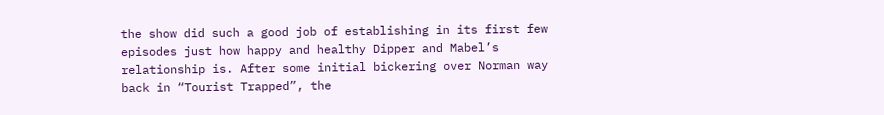the show did such a good job of establishing in its first few episodes just how happy and healthy Dipper and Mabel’s relationship is. After some initial bickering over Norman way back in “Tourist Trapped”, the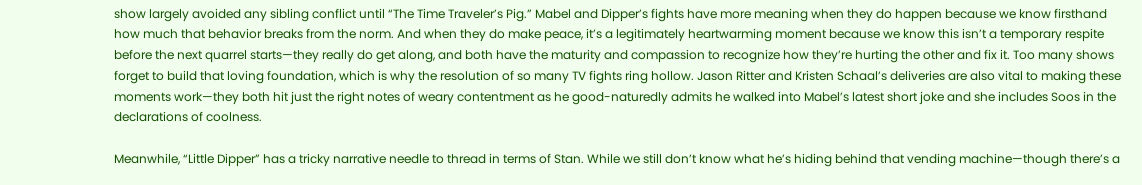show largely avoided any sibling conflict until “The Time Traveler’s Pig.” Mabel and Dipper’s fights have more meaning when they do happen because we know firsthand how much that behavior breaks from the norm. And when they do make peace, it’s a legitimately heartwarming moment because we know this isn’t a temporary respite before the next quarrel starts—they really do get along, and both have the maturity and compassion to recognize how they’re hurting the other and fix it. Too many shows forget to build that loving foundation, which is why the resolution of so many TV fights ring hollow. Jason Ritter and Kristen Schaal’s deliveries are also vital to making these moments work—they both hit just the right notes of weary contentment as he good-naturedly admits he walked into Mabel’s latest short joke and she includes Soos in the declarations of coolness.

Meanwhile, “Little Dipper” has a tricky narrative needle to thread in terms of Stan. While we still don’t know what he’s hiding behind that vending machine—though there’s a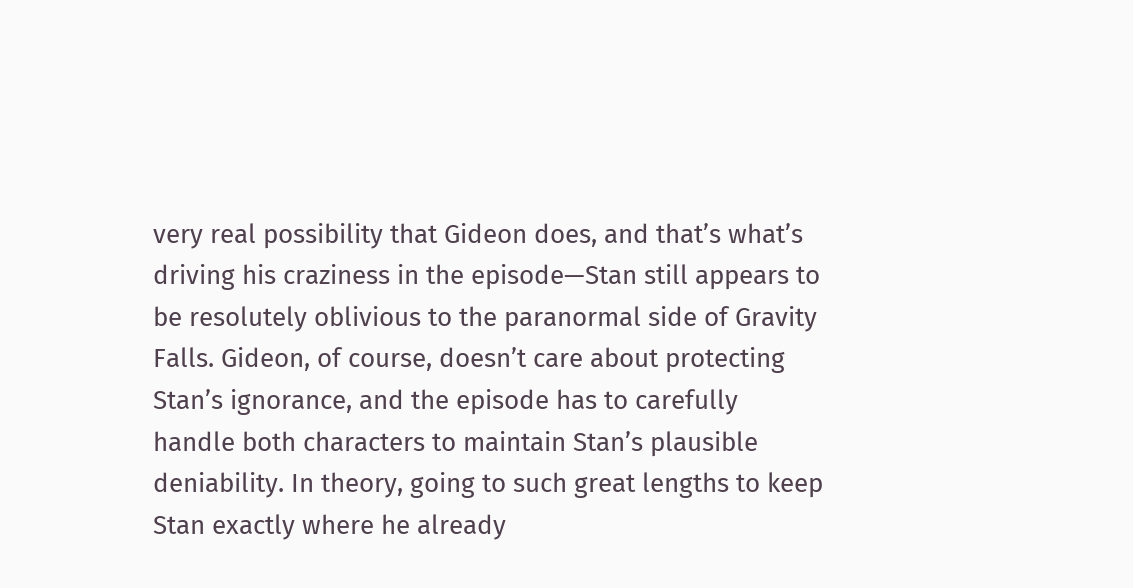very real possibility that Gideon does, and that’s what’s driving his craziness in the episode—Stan still appears to be resolutely oblivious to the paranormal side of Gravity Falls. Gideon, of course, doesn’t care about protecting Stan’s ignorance, and the episode has to carefully handle both characters to maintain Stan’s plausible deniability. In theory, going to such great lengths to keep Stan exactly where he already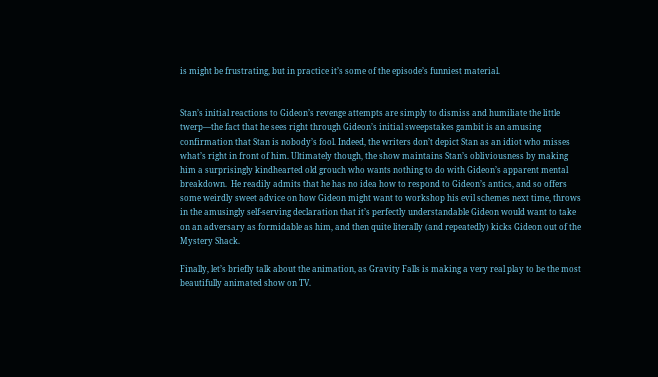is might be frustrating, but in practice it’s some of the episode’s funniest material.


Stan’s initial reactions to Gideon’s revenge attempts are simply to dismiss and humiliate the little twerp—the fact that he sees right through Gideon’s initial sweepstakes gambit is an amusing confirmation that Stan is nobody’s fool. Indeed, the writers don’t depict Stan as an idiot who misses what’s right in front of him. Ultimately though, the show maintains Stan’s obliviousness by making him a surprisingly kindhearted old grouch who wants nothing to do with Gideon’s apparent mental breakdown.  He readily admits that he has no idea how to respond to Gideon’s antics, and so offers some weirdly sweet advice on how Gideon might want to workshop his evil schemes next time, throws in the amusingly self-serving declaration that it’s perfectly understandable Gideon would want to take on an adversary as formidable as him, and then quite literally (and repeatedly) kicks Gideon out of the Mystery Shack.

Finally, let’s briefly talk about the animation, as Gravity Falls is making a very real play to be the most beautifully animated show on TV.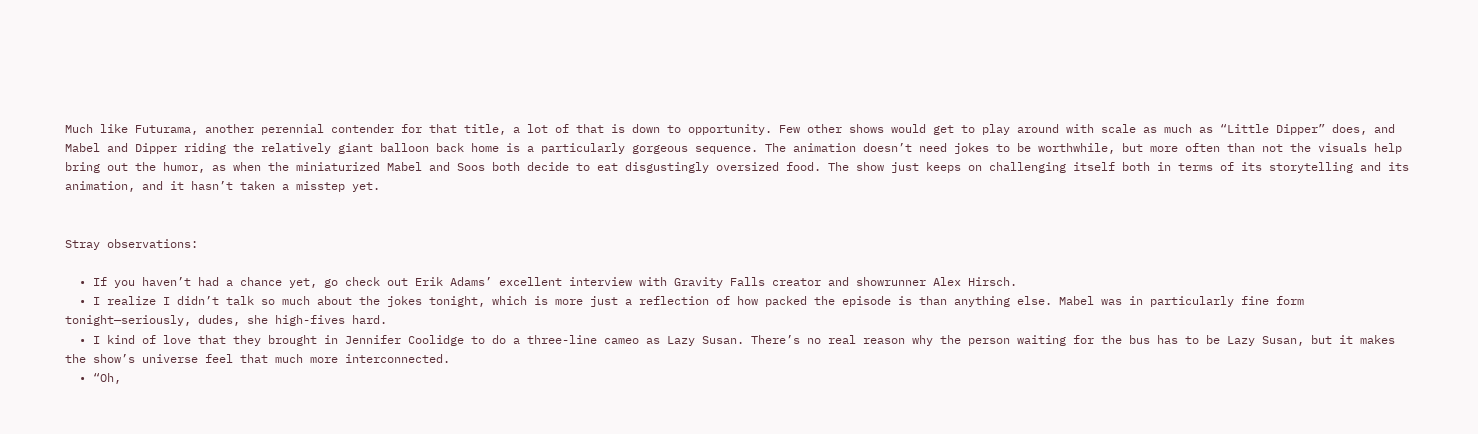Much like Futurama, another perennial contender for that title, a lot of that is down to opportunity. Few other shows would get to play around with scale as much as “Little Dipper” does, and Mabel and Dipper riding the relatively giant balloon back home is a particularly gorgeous sequence. The animation doesn’t need jokes to be worthwhile, but more often than not the visuals help bring out the humor, as when the miniaturized Mabel and Soos both decide to eat disgustingly oversized food. The show just keeps on challenging itself both in terms of its storytelling and its animation, and it hasn’t taken a misstep yet.


Stray observations:

  • If you haven’t had a chance yet, go check out Erik Adams’ excellent interview with Gravity Falls creator and showrunner Alex Hirsch.
  • I realize I didn’t talk so much about the jokes tonight, which is more just a reflection of how packed the episode is than anything else. Mabel was in particularly fine form tonight—seriously, dudes, she high-fives hard.
  • I kind of love that they brought in Jennifer Coolidge to do a three-line cameo as Lazy Susan. There’s no real reason why the person waiting for the bus has to be Lazy Susan, but it makes the show’s universe feel that much more interconnected.
  • “Oh,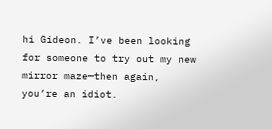hi Gideon. I’ve been looking for someone to try out my new mirror maze—then again, you’re an idiot.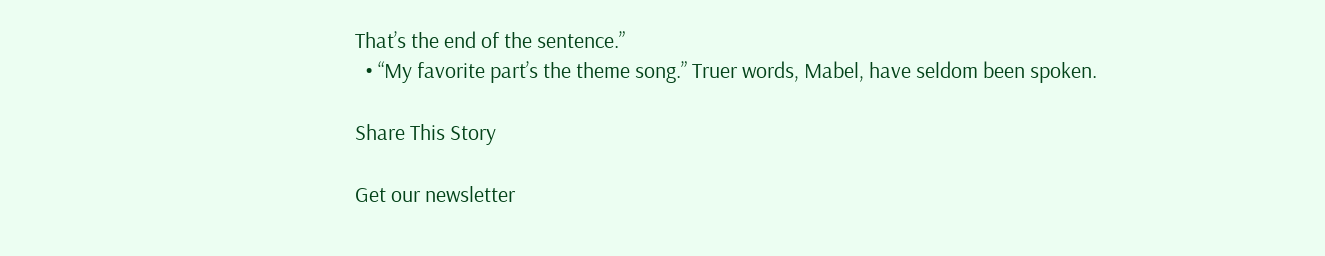That’s the end of the sentence.”
  • “My favorite part’s the theme song.” Truer words, Mabel, have seldom been spoken.

Share This Story

Get our newsletter